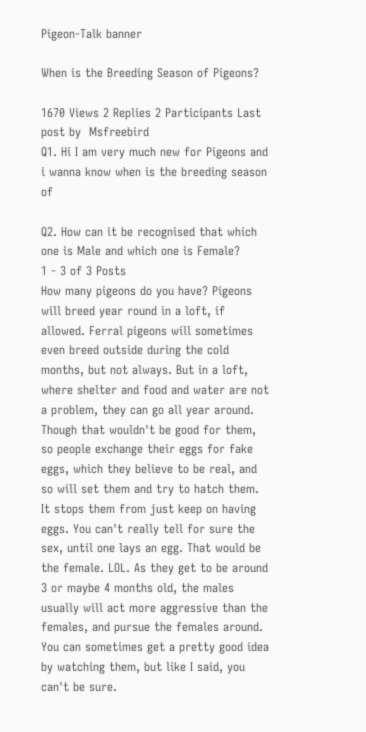Pigeon-Talk banner

When is the Breeding Season of Pigeons?

1670 Views 2 Replies 2 Participants Last post by  Msfreebird
Q1. Hi I am very much new for Pigeons and i wanna know when is the breeding season of

Q2. How can it be recognised that which one is Male and which one is Female?
1 - 3 of 3 Posts
How many pigeons do you have? Pigeons will breed year round in a loft, if allowed. Ferral pigeons will sometimes even breed outside during the cold months, but not always. But in a loft, where shelter and food and water are not a problem, they can go all year around. Though that wouldn't be good for them, so people exchange their eggs for fake eggs, which they believe to be real, and so will set them and try to hatch them. It stops them from just keep on having eggs. You can't really tell for sure the sex, until one lays an egg. That would be the female. LOL. As they get to be around 3 or maybe 4 months old, the males usually will act more aggressive than the females, and pursue the females around. You can sometimes get a pretty good idea by watching them, but like I said, you can't be sure.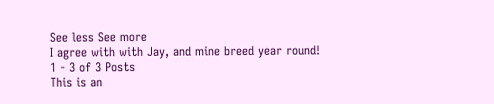See less See more
I agree with with Jay, and mine breed year round!
1 - 3 of 3 Posts
This is an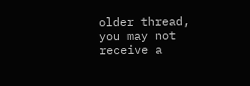older thread, you may not receive a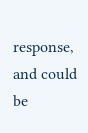response, and could be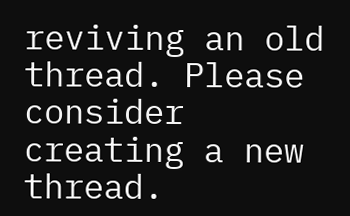reviving an old thread. Please consider creating a new thread.